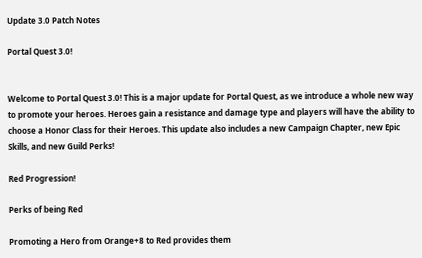Update 3.0 Patch Notes

Portal Quest 3.0!


Welcome to Portal Quest 3.0! This is a major update for Portal Quest, as we introduce a whole new way to promote your heroes. Heroes gain a resistance and damage type and players will have the ability to choose a Honor Class for their Heroes. This update also includes a new Campaign Chapter, new Epic Skills, and new Guild Perks!

Red Progression!

Perks of being Red

Promoting a Hero from Orange+8 to Red provides them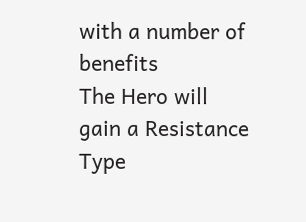with a number of benefits
The Hero will gain a Resistance Type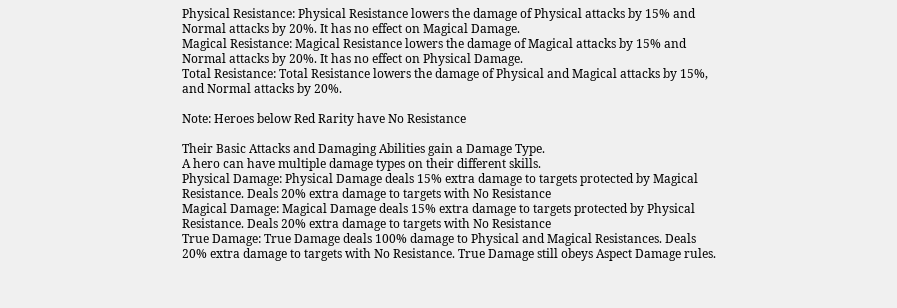Physical Resistance: Physical Resistance lowers the damage of Physical attacks by 15% and Normal attacks by 20%. It has no effect on Magical Damage.
Magical Resistance: Magical Resistance lowers the damage of Magical attacks by 15% and Normal attacks by 20%. It has no effect on Physical Damage.
Total Resistance: Total Resistance lowers the damage of Physical and Magical attacks by 15%, and Normal attacks by 20%.

Note: Heroes below Red Rarity have No Resistance

Their Basic Attacks and Damaging Abilities gain a Damage Type.
A hero can have multiple damage types on their different skills.
Physical Damage: Physical Damage deals 15% extra damage to targets protected by Magical Resistance. Deals 20% extra damage to targets with No Resistance
Magical Damage: Magical Damage deals 15% extra damage to targets protected by Physical Resistance. Deals 20% extra damage to targets with No Resistance
True Damage: True Damage deals 100% damage to Physical and Magical Resistances. Deals 20% extra damage to targets with No Resistance. True Damage still obeys Aspect Damage rules.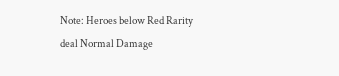Note: Heroes below Red Rarity deal Normal Damage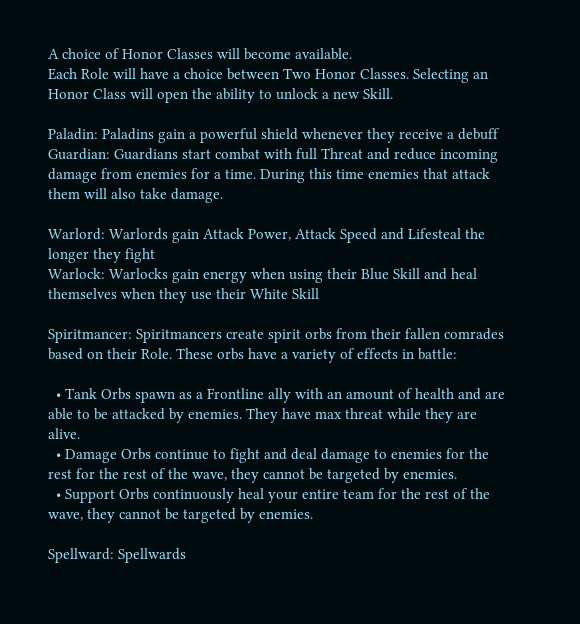A choice of Honor Classes will become available.
Each Role will have a choice between Two Honor Classes. Selecting an Honor Class will open the ability to unlock a new Skill.

Paladin: Paladins gain a powerful shield whenever they receive a debuff
Guardian: Guardians start combat with full Threat and reduce incoming damage from enemies for a time. During this time enemies that attack them will also take damage.

Warlord: Warlords gain Attack Power, Attack Speed and Lifesteal the longer they fight
Warlock: Warlocks gain energy when using their Blue Skill and heal themselves when they use their White Skill

Spiritmancer: Spiritmancers create spirit orbs from their fallen comrades based on their Role. These orbs have a variety of effects in battle:

  • Tank Orbs spawn as a Frontline ally with an amount of health and are able to be attacked by enemies. They have max threat while they are alive.
  • Damage Orbs continue to fight and deal damage to enemies for the rest for the rest of the wave, they cannot be targeted by enemies.
  • Support Orbs continuously heal your entire team for the rest of the wave, they cannot be targeted by enemies.

Spellward: Spellwards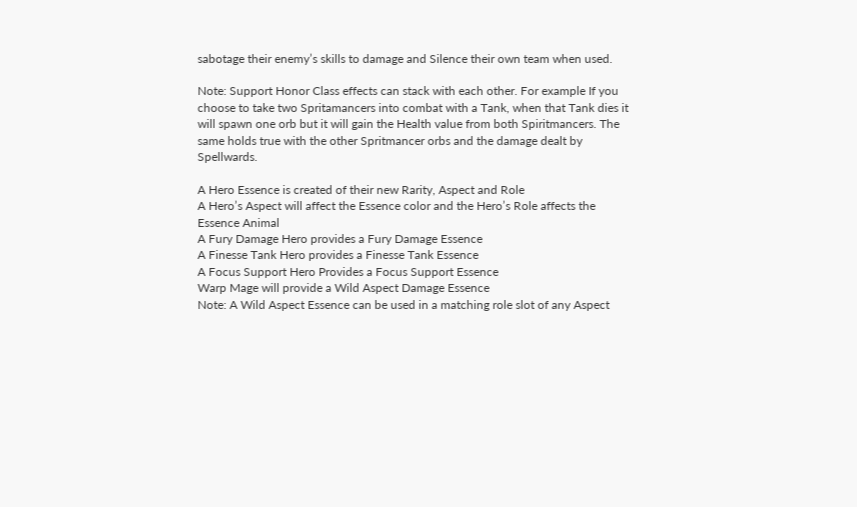sabotage their enemy’s skills to damage and Silence their own team when used.

Note: Support Honor Class effects can stack with each other. For example If you choose to take two Spritamancers into combat with a Tank, when that Tank dies it will spawn one orb but it will gain the Health value from both Spiritmancers. The same holds true with the other Spritmancer orbs and the damage dealt by Spellwards.

A Hero Essence is created of their new Rarity, Aspect and Role
A Hero’s Aspect will affect the Essence color and the Hero’s Role affects the Essence Animal
A Fury Damage Hero provides a Fury Damage Essence
A Finesse Tank Hero provides a Finesse Tank Essence
A Focus Support Hero Provides a Focus Support Essence
Warp Mage will provide a Wild Aspect Damage Essence
Note: A Wild Aspect Essence can be used in a matching role slot of any Aspect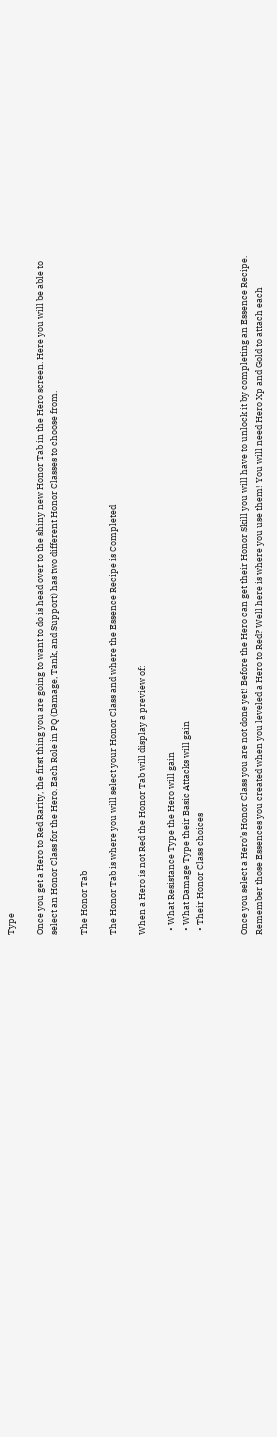Type

Once you get a Hero to Red Rarity, the first thing you are going to want to do is head over to the shiny new Honor Tab in the Hero screen. Here you will be able to select an Honor Class for the Hero. Each Role in PQ (Damage, Tank, and Support) has two different Honor Classes to choose from.

The Honor Tab

The Honor Tab is where you will select your Honor Class and where the Essence Recipe is Completed

When a Hero is not Red the Honor Tab will display a preview of:

  • What Resistance Type the Hero will gain
  • What Damage Type their Basic Attacks will gain
  • Their Honor Class choices


Once you select a Hero’s Honor Class you are not done yet! Before the Hero can get their Honor Skill you will have to unlock it by completing an Essence Recipe. Remember those Essences you created when you leveled a Hero to Red? Well here is where you use them! You will need Hero Xp and Gold to attach each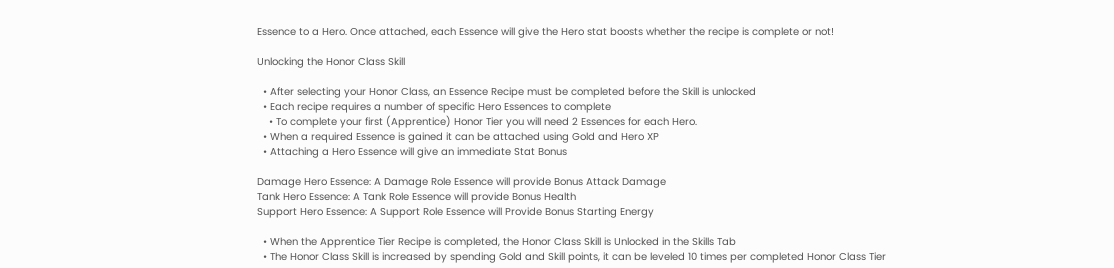Essence to a Hero. Once attached, each Essence will give the Hero stat boosts whether the recipe is complete or not!

Unlocking the Honor Class Skill

  • After selecting your Honor Class, an Essence Recipe must be completed before the Skill is unlocked
  • Each recipe requires a number of specific Hero Essences to complete
    • To complete your first (Apprentice) Honor Tier you will need 2 Essences for each Hero.
  • When a required Essence is gained it can be attached using Gold and Hero XP
  • Attaching a Hero Essence will give an immediate Stat Bonus

Damage Hero Essence: A Damage Role Essence will provide Bonus Attack Damage
Tank Hero Essence: A Tank Role Essence will provide Bonus Health
Support Hero Essence: A Support Role Essence will Provide Bonus Starting Energy

  • When the Apprentice Tier Recipe is completed, the Honor Class Skill is Unlocked in the Skills Tab
  • The Honor Class Skill is increased by spending Gold and Skill points, it can be leveled 10 times per completed Honor Class Tier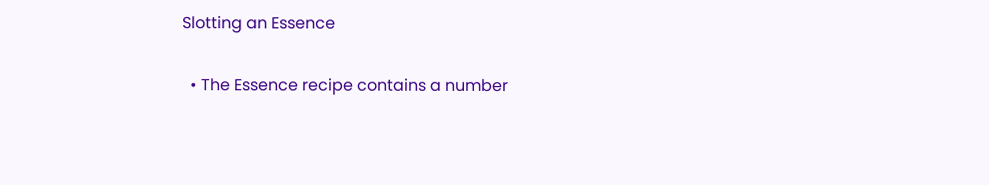Slotting an Essence

  • The Essence recipe contains a number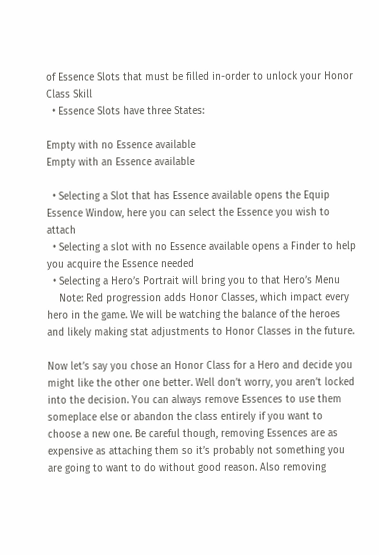of Essence Slots that must be filled in-order to unlock your Honor Class Skill
  • Essence Slots have three States:

Empty with no Essence available
Empty with an Essence available

  • Selecting a Slot that has Essence available opens the Equip Essence Window, here you can select the Essence you wish to attach
  • Selecting a slot with no Essence available opens a Finder to help you acquire the Essence needed
  • Selecting a Hero’s Portrait will bring you to that Hero’s Menu
    Note: Red progression adds Honor Classes, which impact every hero in the game. We will be watching the balance of the heroes and likely making stat adjustments to Honor Classes in the future.

Now let’s say you chose an Honor Class for a Hero and decide you might like the other one better. Well don’t worry, you aren’t locked into the decision. You can always remove Essences to use them someplace else or abandon the class entirely if you want to choose a new one. Be careful though, removing Essences are as expensive as attaching them so it’s probably not something you are going to want to do without good reason. Also removing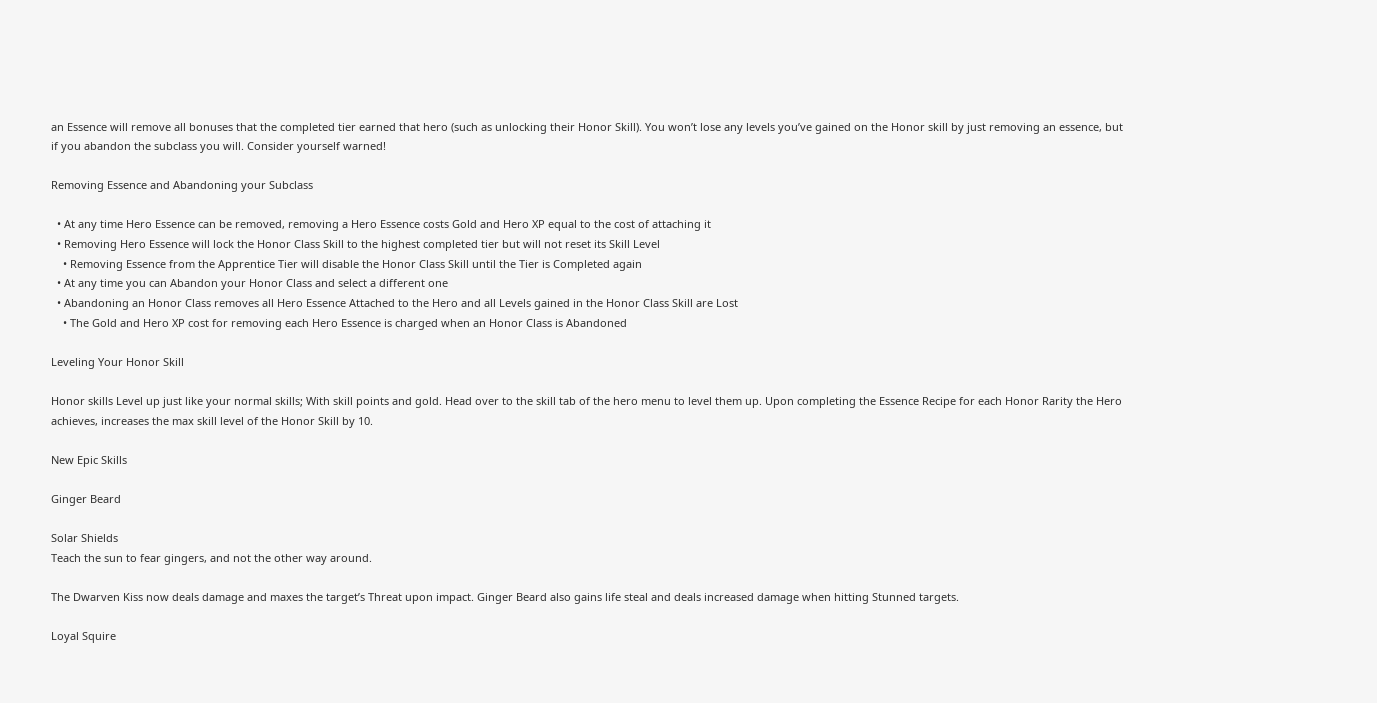an Essence will remove all bonuses that the completed tier earned that hero (such as unlocking their Honor Skill). You won’t lose any levels you’ve gained on the Honor skill by just removing an essence, but if you abandon the subclass you will. Consider yourself warned!

Removing Essence and Abandoning your Subclass

  • At any time Hero Essence can be removed, removing a Hero Essence costs Gold and Hero XP equal to the cost of attaching it
  • Removing Hero Essence will lock the Honor Class Skill to the highest completed tier but will not reset its Skill Level
    • Removing Essence from the Apprentice Tier will disable the Honor Class Skill until the Tier is Completed again
  • At any time you can Abandon your Honor Class and select a different one
  • Abandoning an Honor Class removes all Hero Essence Attached to the Hero and all Levels gained in the Honor Class Skill are Lost
    • The Gold and Hero XP cost for removing each Hero Essence is charged when an Honor Class is Abandoned

Leveling Your Honor Skill

Honor skills Level up just like your normal skills; With skill points and gold. Head over to the skill tab of the hero menu to level them up. Upon completing the Essence Recipe for each Honor Rarity the Hero achieves, increases the max skill level of the Honor Skill by 10.

New Epic Skills

Ginger Beard

Solar Shields
Teach the sun to fear gingers, and not the other way around.

The Dwarven Kiss now deals damage and maxes the target’s Threat upon impact. Ginger Beard also gains life steal and deals increased damage when hitting Stunned targets.

Loyal Squire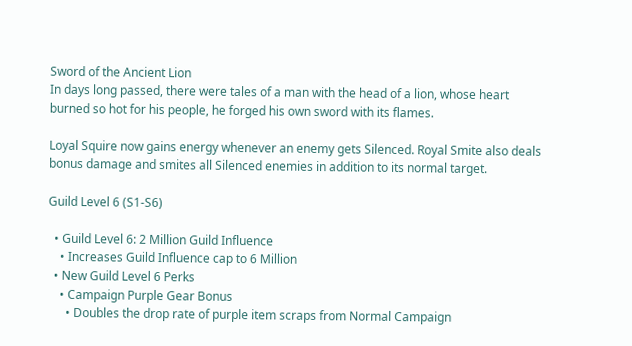Sword of the Ancient Lion
In days long passed, there were tales of a man with the head of a lion, whose heart burned so hot for his people, he forged his own sword with its flames.

Loyal Squire now gains energy whenever an enemy gets Silenced. Royal Smite also deals bonus damage and smites all Silenced enemies in addition to its normal target.

Guild Level 6 (S1-S6)

  • Guild Level 6: 2 Million Guild Influence
    • Increases Guild Influence cap to 6 Million
  • New Guild Level 6 Perks
    • Campaign Purple Gear Bonus
      • Doubles the drop rate of purple item scraps from Normal Campaign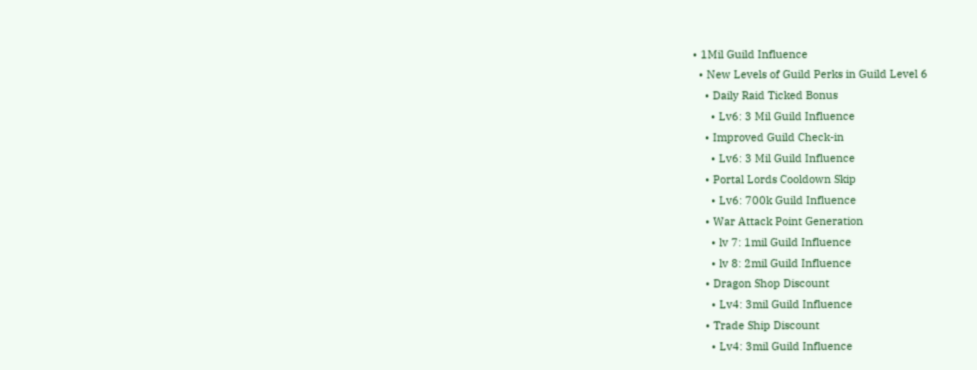• 1Mil Guild Influence
  • New Levels of Guild Perks in Guild Level 6
    • Daily Raid Ticked Bonus
      • Lv6: 3 Mil Guild Influence
    • Improved Guild Check-in
      • Lv6: 3 Mil Guild Influence
    • Portal Lords Cooldown Skip
      • Lv6: 700k Guild Influence
    • War Attack Point Generation
      • lv 7: 1mil Guild Influence
      • lv 8: 2mil Guild Influence
    • Dragon Shop Discount
      • Lv4: 3mil Guild Influence
    • Trade Ship Discount
      • Lv4: 3mil Guild Influence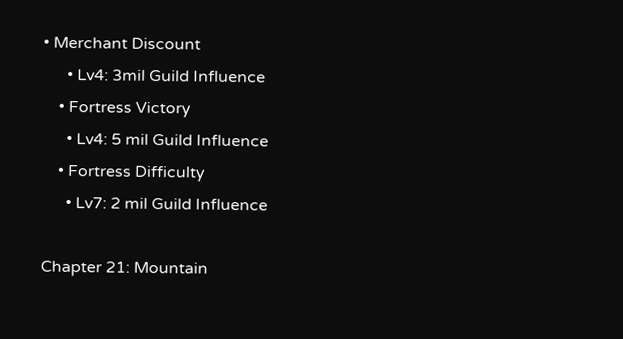• Merchant Discount
      • Lv4: 3mil Guild Influence
    • Fortress Victory
      • Lv4: 5 mil Guild Influence
    • Fortress Difficulty
      • Lv7: 2 mil Guild Influence

Chapter 21: Mountain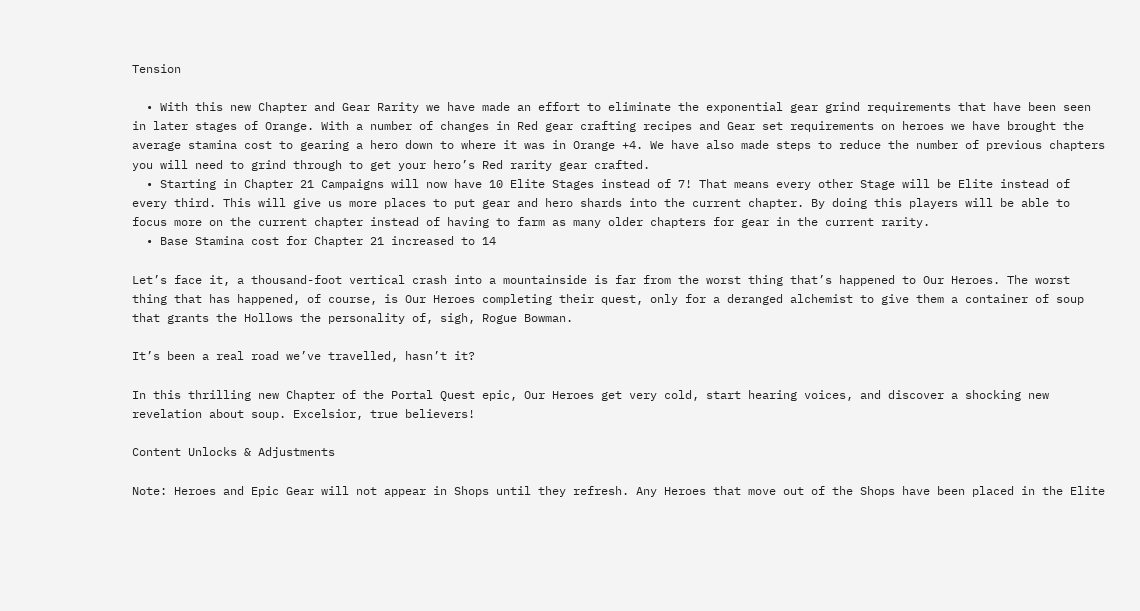Tension

  • With this new Chapter and Gear Rarity we have made an effort to eliminate the exponential gear grind requirements that have been seen in later stages of Orange. With a number of changes in Red gear crafting recipes and Gear set requirements on heroes we have brought the average stamina cost to gearing a hero down to where it was in Orange +4. We have also made steps to reduce the number of previous chapters you will need to grind through to get your hero’s Red rarity gear crafted.
  • Starting in Chapter 21 Campaigns will now have 10 Elite Stages instead of 7! That means every other Stage will be Elite instead of every third. This will give us more places to put gear and hero shards into the current chapter. By doing this players will be able to focus more on the current chapter instead of having to farm as many older chapters for gear in the current rarity.
  • Base Stamina cost for Chapter 21 increased to 14

Let’s face it, a thousand-foot vertical crash into a mountainside is far from the worst thing that’s happened to Our Heroes. The worst thing that has happened, of course, is Our Heroes completing their quest, only for a deranged alchemist to give them a container of soup that grants the Hollows the personality of, sigh, Rogue Bowman.

It’s been a real road we’ve travelled, hasn’t it?

In this thrilling new Chapter of the Portal Quest epic, Our Heroes get very cold, start hearing voices, and discover a shocking new revelation about soup. Excelsior, true believers!

Content Unlocks & Adjustments

Note: Heroes and Epic Gear will not appear in Shops until they refresh. Any Heroes that move out of the Shops have been placed in the Elite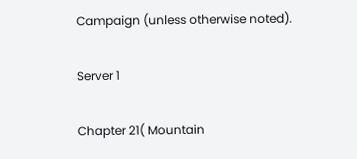Campaign (unless otherwise noted).

Server 1

Chapter 21( Mountain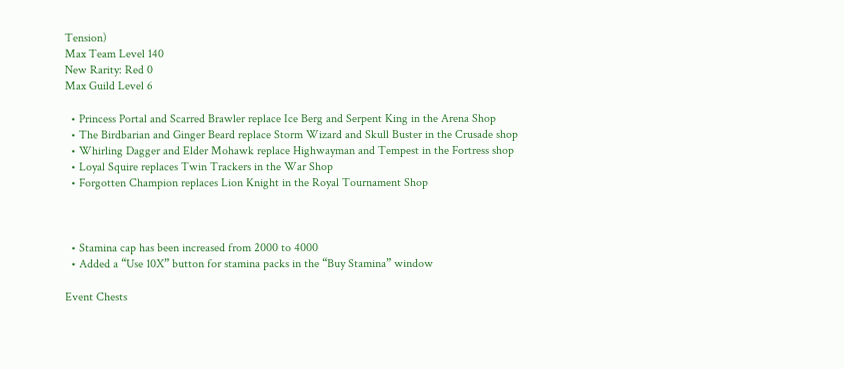Tension)
Max Team Level 140
New Rarity: Red 0
Max Guild Level 6

  • Princess Portal and Scarred Brawler replace Ice Berg and Serpent King in the Arena Shop
  • The Birdbarian and Ginger Beard replace Storm Wizard and Skull Buster in the Crusade shop
  • Whirling Dagger and Elder Mohawk replace Highwayman and Tempest in the Fortress shop
  • Loyal Squire replaces Twin Trackers in the War Shop
  • Forgotten Champion replaces Lion Knight in the Royal Tournament Shop



  • Stamina cap has been increased from 2000 to 4000
  • Added a “Use 10X” button for stamina packs in the “Buy Stamina” window

Event Chests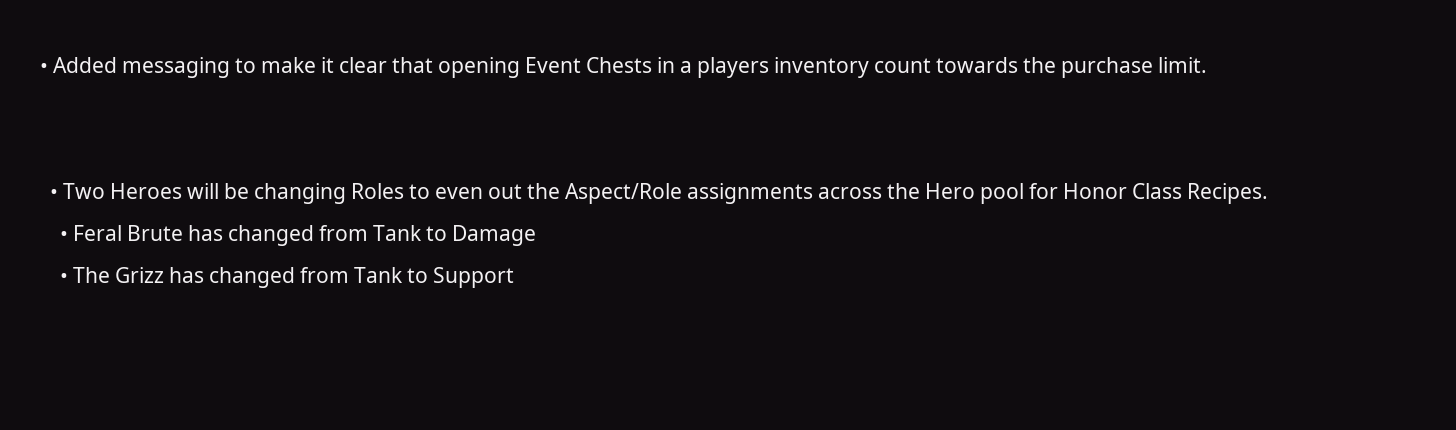• Added messaging to make it clear that opening Event Chests in a players inventory count towards the purchase limit.


  • Two Heroes will be changing Roles to even out the Aspect/Role assignments across the Hero pool for Honor Class Recipes.
    • Feral Brute has changed from Tank to Damage
    • The Grizz has changed from Tank to Support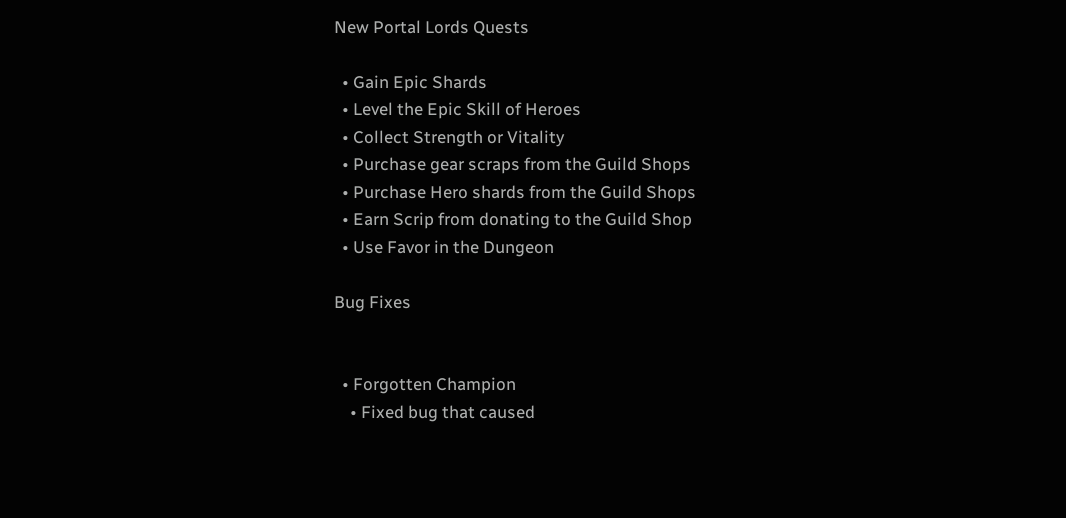New Portal Lords Quests

  • Gain Epic Shards
  • Level the Epic Skill of Heroes
  • Collect Strength or Vitality
  • Purchase gear scraps from the Guild Shops
  • Purchase Hero shards from the Guild Shops
  • Earn Scrip from donating to the Guild Shop
  • Use Favor in the Dungeon

Bug Fixes


  • Forgotten Champion
    • Fixed bug that caused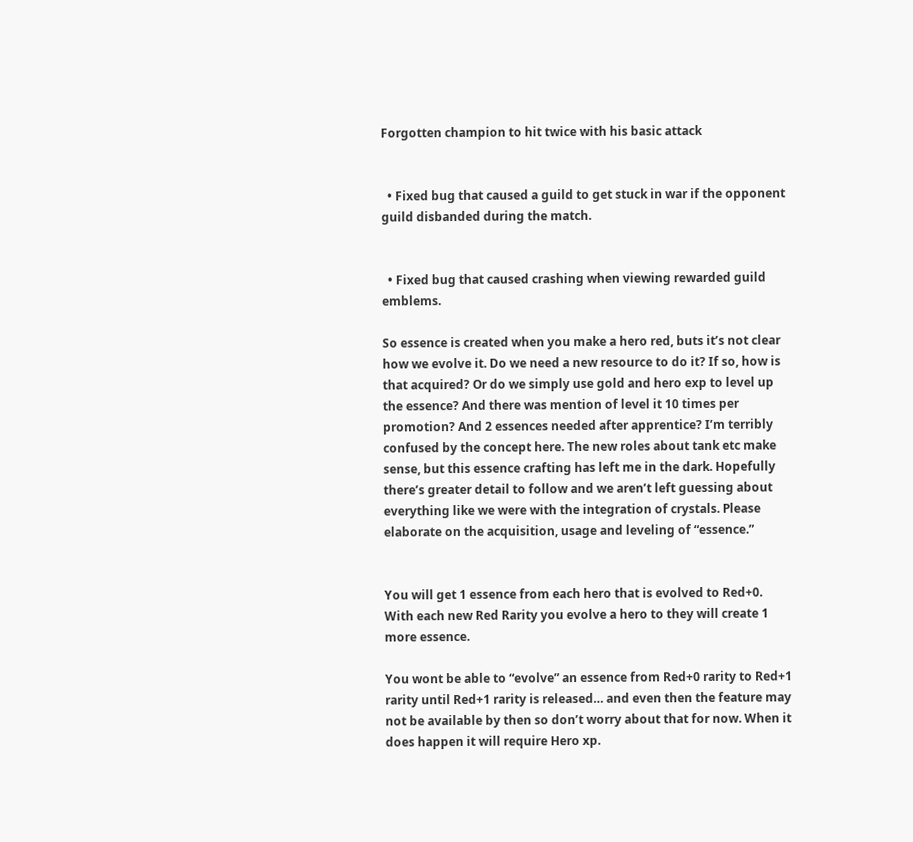Forgotten champion to hit twice with his basic attack


  • Fixed bug that caused a guild to get stuck in war if the opponent guild disbanded during the match.


  • Fixed bug that caused crashing when viewing rewarded guild emblems.

So essence is created when you make a hero red, buts it’s not clear how we evolve it. Do we need a new resource to do it? If so, how is that acquired? Or do we simply use gold and hero exp to level up the essence? And there was mention of level it 10 times per promotion? And 2 essences needed after apprentice? I’m terribly confused by the concept here. The new roles about tank etc make sense, but this essence crafting has left me in the dark. Hopefully there’s greater detail to follow and we aren’t left guessing about everything like we were with the integration of crystals. Please elaborate on the acquisition, usage and leveling of “essence.”


You will get 1 essence from each hero that is evolved to Red+0. With each new Red Rarity you evolve a hero to they will create 1 more essence.

You wont be able to “evolve” an essence from Red+0 rarity to Red+1 rarity until Red+1 rarity is released… and even then the feature may not be available by then so don’t worry about that for now. When it does happen it will require Hero xp.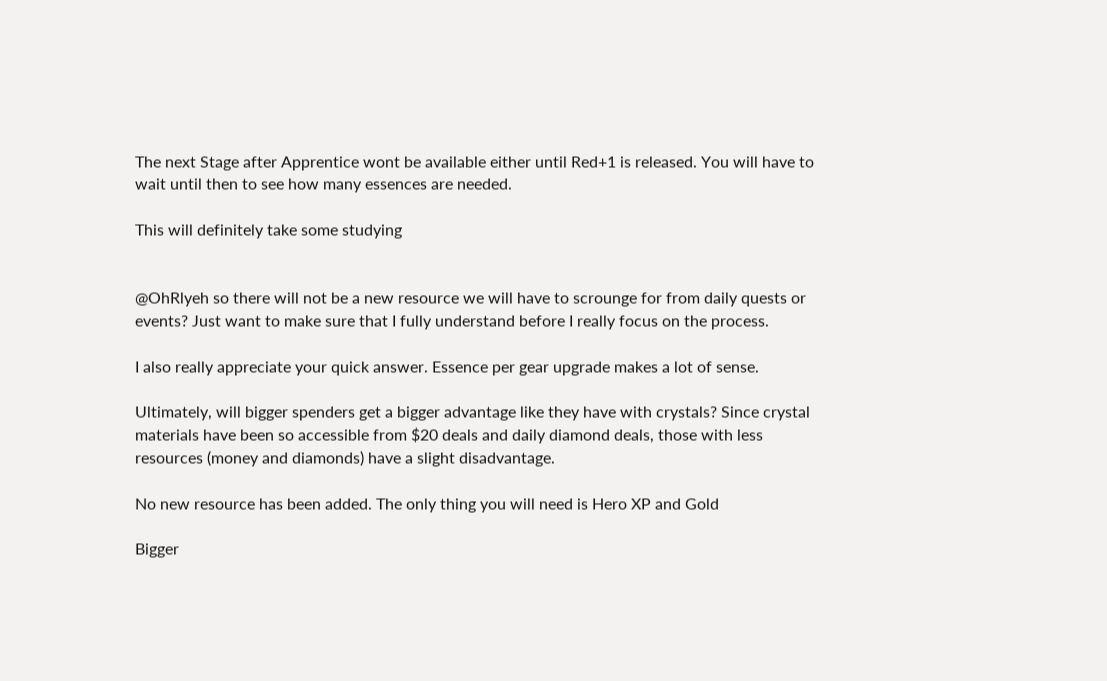The next Stage after Apprentice wont be available either until Red+1 is released. You will have to wait until then to see how many essences are needed.

This will definitely take some studying


@OhRlyeh so there will not be a new resource we will have to scrounge for from daily quests or events? Just want to make sure that I fully understand before I really focus on the process.

I also really appreciate your quick answer. Essence per gear upgrade makes a lot of sense.

Ultimately, will bigger spenders get a bigger advantage like they have with crystals? Since crystal materials have been so accessible from $20 deals and daily diamond deals, those with less resources (money and diamonds) have a slight disadvantage.

No new resource has been added. The only thing you will need is Hero XP and Gold

Bigger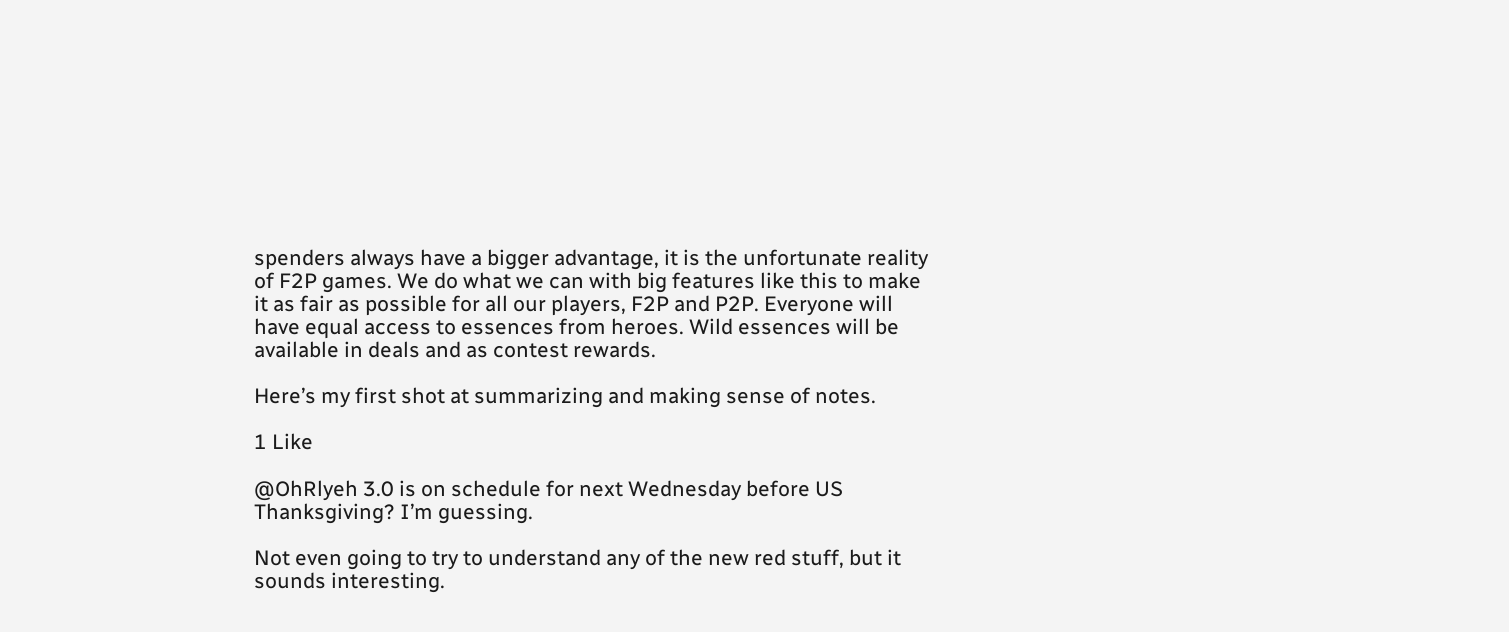spenders always have a bigger advantage, it is the unfortunate reality of F2P games. We do what we can with big features like this to make it as fair as possible for all our players, F2P and P2P. Everyone will have equal access to essences from heroes. Wild essences will be available in deals and as contest rewards.

Here’s my first shot at summarizing and making sense of notes.

1 Like

@OhRlyeh 3.0 is on schedule for next Wednesday before US Thanksgiving? I’m guessing.

Not even going to try to understand any of the new red stuff, but it sounds interesting.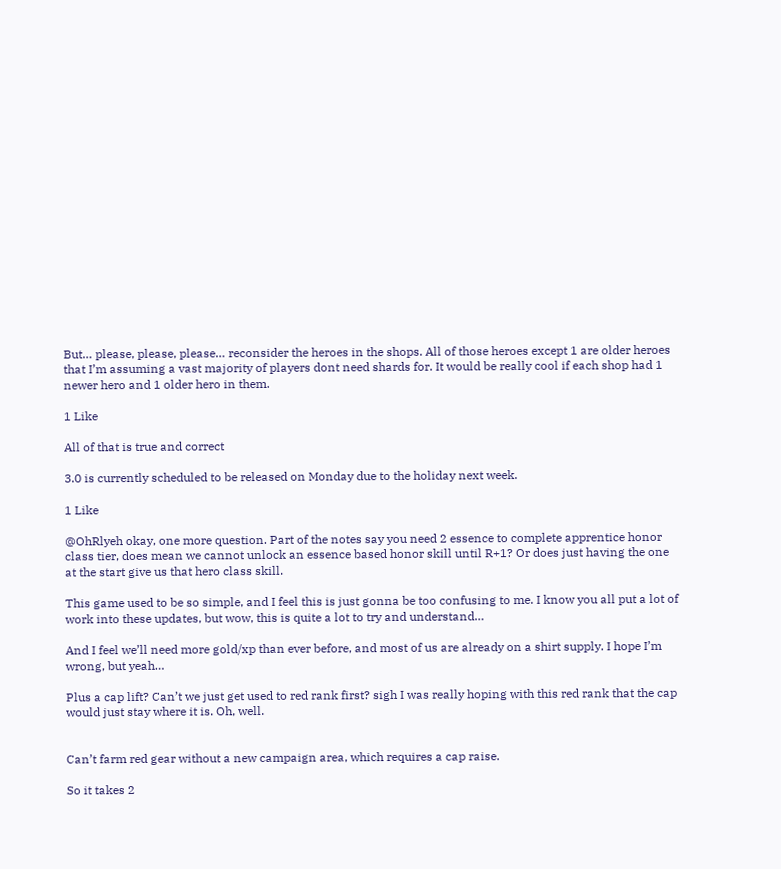But… please, please, please… reconsider the heroes in the shops. All of those heroes except 1 are older heroes that I’m assuming a vast majority of players dont need shards for. It would be really cool if each shop had 1 newer hero and 1 older hero in them.

1 Like

All of that is true and correct

3.0 is currently scheduled to be released on Monday due to the holiday next week.

1 Like

@OhRlyeh okay, one more question. Part of the notes say you need 2 essence to complete apprentice honor class tier, does mean we cannot unlock an essence based honor skill until R+1? Or does just having the one at the start give us that hero class skill.

This game used to be so simple, and I feel this is just gonna be too confusing to me. I know you all put a lot of work into these updates, but wow, this is quite a lot to try and understand…

And I feel we’ll need more gold/xp than ever before, and most of us are already on a shirt supply. I hope I’m wrong, but yeah…

Plus a cap lift? Can’t we just get used to red rank first? sigh I was really hoping with this red rank that the cap would just stay where it is. Oh, well.


Can’t farm red gear without a new campaign area, which requires a cap raise.

So it takes 2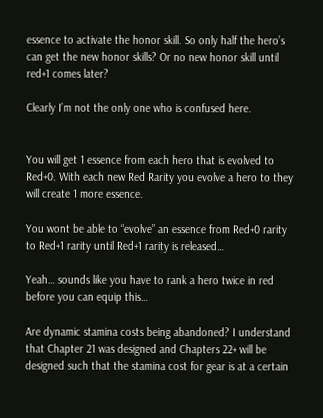essence to activate the honor skill. So only half the hero’s can get the new honor skills? Or no new honor skill until red+1 comes later?

Clearly I’m not the only one who is confused here.


You will get 1 essence from each hero that is evolved to Red+0. With each new Red Rarity you evolve a hero to they will create 1 more essence.

You wont be able to “evolve” an essence from Red+0 rarity to Red+1 rarity until Red+1 rarity is released…

Yeah… sounds like you have to rank a hero twice in red before you can equip this…

Are dynamic stamina costs being abandoned? I understand that Chapter 21 was designed and Chapters 22+ will be designed such that the stamina cost for gear is at a certain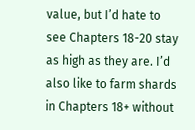value, but I’d hate to see Chapters 18-20 stay as high as they are. I’d also like to farm shards in Chapters 18+ without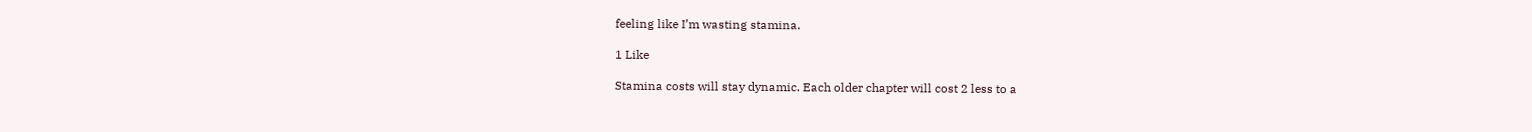feeling like I’m wasting stamina.

1 Like

Stamina costs will stay dynamic. Each older chapter will cost 2 less to a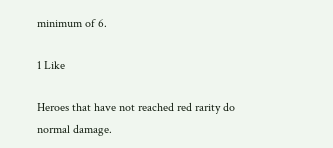minimum of 6.

1 Like

Heroes that have not reached red rarity do normal damage.